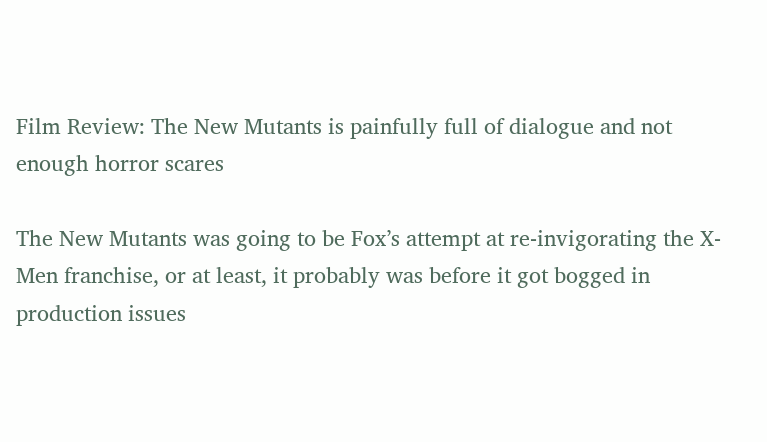Film Review: The New Mutants is painfully full of dialogue and not enough horror scares

The New Mutants was going to be Fox’s attempt at re-invigorating the X-Men franchise, or at least, it probably was before it got bogged in production issues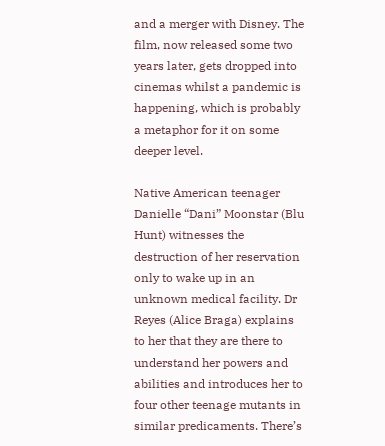and a merger with Disney. The film, now released some two years later, gets dropped into cinemas whilst a pandemic is happening, which is probably a metaphor for it on some deeper level.

Native American teenager Danielle “Dani” Moonstar (Blu Hunt) witnesses the destruction of her reservation only to wake up in an unknown medical facility. Dr Reyes (Alice Braga) explains to her that they are there to understand her powers and abilities and introduces her to four other teenage mutants in similar predicaments. There’s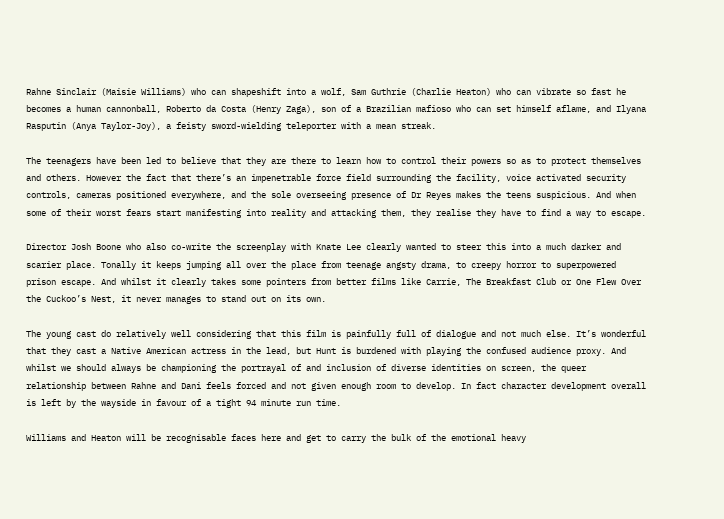Rahne Sinclair (Maisie Williams) who can shapeshift into a wolf, Sam Guthrie (Charlie Heaton) who can vibrate so fast he becomes a human cannonball, Roberto da Costa (Henry Zaga), son of a Brazilian mafioso who can set himself aflame, and Ilyana Rasputin (Anya Taylor-Joy), a feisty sword-wielding teleporter with a mean streak.

The teenagers have been led to believe that they are there to learn how to control their powers so as to protect themselves and others. However the fact that there’s an impenetrable force field surrounding the facility, voice activated security controls, cameras positioned everywhere, and the sole overseeing presence of Dr Reyes makes the teens suspicious. And when some of their worst fears start manifesting into reality and attacking them, they realise they have to find a way to escape.

Director Josh Boone who also co-write the screenplay with Knate Lee clearly wanted to steer this into a much darker and scarier place. Tonally it keeps jumping all over the place from teenage angsty drama, to creepy horror to superpowered prison escape. And whilst it clearly takes some pointers from better films like Carrie, The Breakfast Club or One Flew Over the Cuckoo’s Nest, it never manages to stand out on its own.

The young cast do relatively well considering that this film is painfully full of dialogue and not much else. It’s wonderful that they cast a Native American actress in the lead, but Hunt is burdened with playing the confused audience proxy. And whilst we should always be championing the portrayal of and inclusion of diverse identities on screen, the queer relationship between Rahne and Dani feels forced and not given enough room to develop. In fact character development overall is left by the wayside in favour of a tight 94 minute run time.

Williams and Heaton will be recognisable faces here and get to carry the bulk of the emotional heavy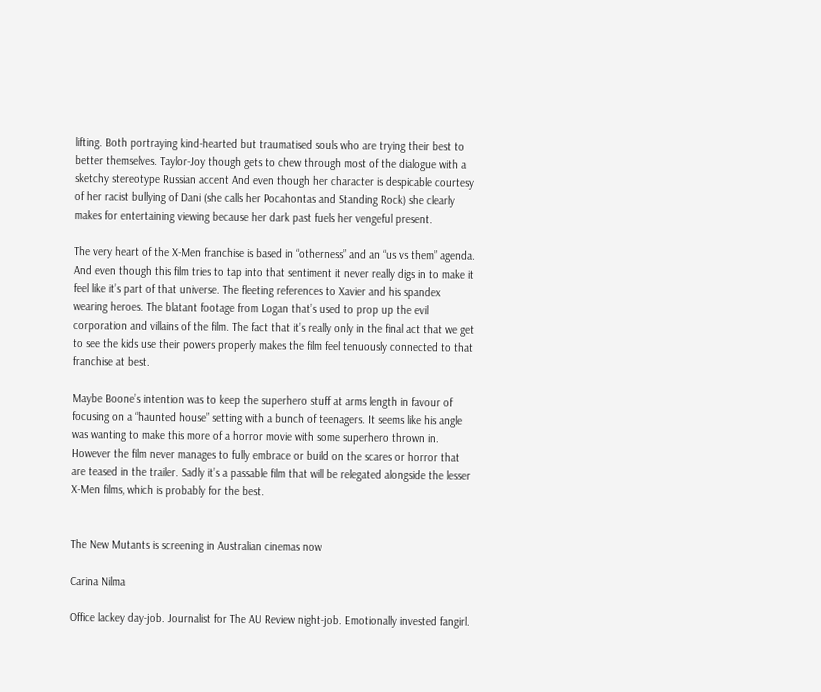lifting. Both portraying kind-hearted but traumatised souls who are trying their best to better themselves. Taylor-Joy though gets to chew through most of the dialogue with a sketchy stereotype Russian accent And even though her character is despicable courtesy of her racist bullying of Dani (she calls her Pocahontas and Standing Rock) she clearly makes for entertaining viewing because her dark past fuels her vengeful present.

The very heart of the X-Men franchise is based in “otherness” and an “us vs them” agenda. And even though this film tries to tap into that sentiment it never really digs in to make it feel like it’s part of that universe. The fleeting references to Xavier and his spandex wearing heroes. The blatant footage from Logan that’s used to prop up the evil corporation and villains of the film. The fact that it’s really only in the final act that we get to see the kids use their powers properly makes the film feel tenuously connected to that franchise at best.

Maybe Boone’s intention was to keep the superhero stuff at arms length in favour of focusing on a “haunted house” setting with a bunch of teenagers. It seems like his angle was wanting to make this more of a horror movie with some superhero thrown in. However the film never manages to fully embrace or build on the scares or horror that are teased in the trailer. Sadly it’s a passable film that will be relegated alongside the lesser X-Men films, which is probably for the best.


The New Mutants is screening in Australian cinemas now

Carina Nilma

Office lackey day-job. Journalist for The AU Review night-job. Emotionally invested fangirl.